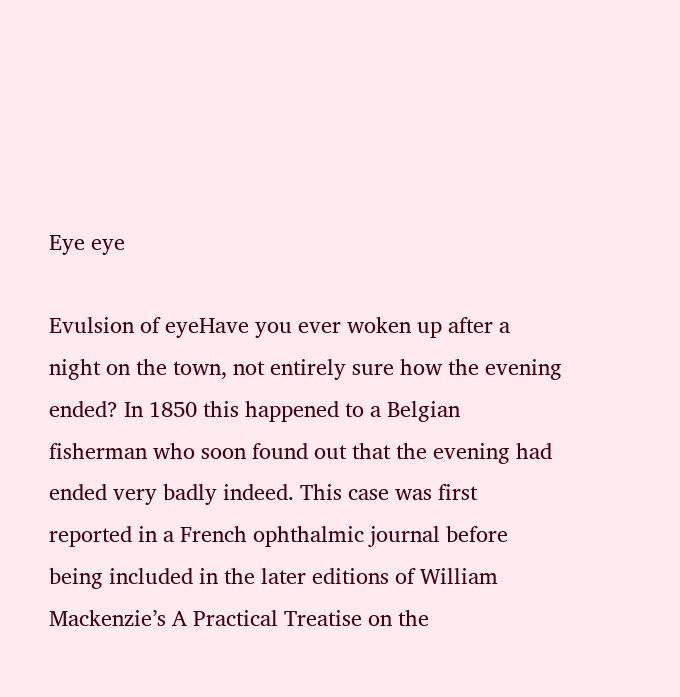Eye eye

Evulsion of eyeHave you ever woken up after a night on the town, not entirely sure how the evening ended? In 1850 this happened to a Belgian fisherman who soon found out that the evening had ended very badly indeed. This case was first reported in a French ophthalmic journal before being included in the later editions of William Mackenzie’s A Practical Treatise on the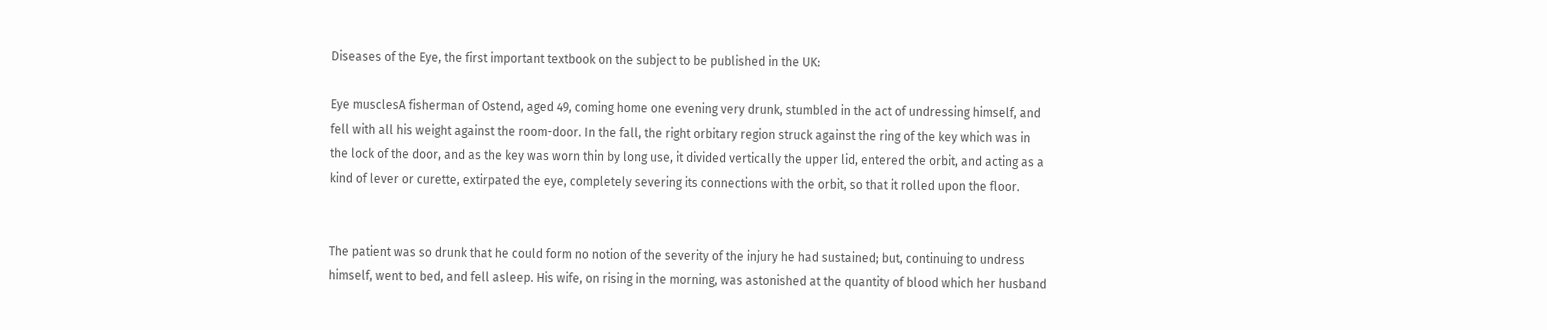Diseases of the Eye, the first important textbook on the subject to be published in the UK:

Eye musclesA fisherman of Ostend, aged 49, coming home one evening very drunk, stumbled in the act of undressing himself, and fell with all his weight against the room-door. In the fall, the right orbitary region struck against the ring of the key which was in the lock of the door, and as the key was worn thin by long use, it divided vertically the upper lid, entered the orbit, and acting as a kind of lever or curette, extirpated the eye, completely severing its connections with the orbit, so that it rolled upon the floor.


The patient was so drunk that he could form no notion of the severity of the injury he had sustained; but, continuing to undress himself, went to bed, and fell asleep. His wife, on rising in the morning, was astonished at the quantity of blood which her husband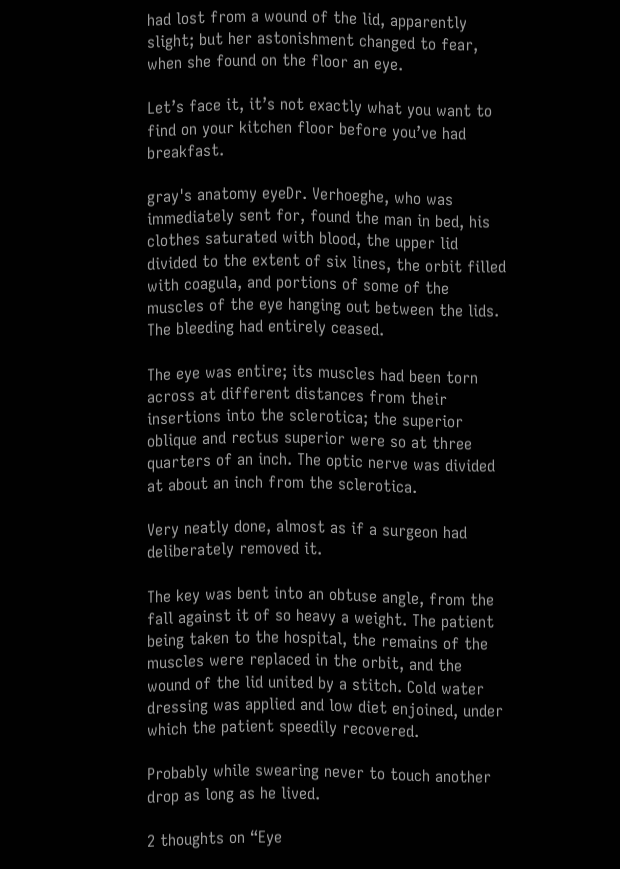had lost from a wound of the lid, apparently slight; but her astonishment changed to fear, when she found on the floor an eye.

Let’s face it, it’s not exactly what you want to find on your kitchen floor before you’ve had breakfast.

gray's anatomy eyeDr. Verhoeghe, who was immediately sent for, found the man in bed, his clothes saturated with blood, the upper lid divided to the extent of six lines, the orbit filled with coagula, and portions of some of the muscles of the eye hanging out between the lids. The bleeding had entirely ceased.

The eye was entire; its muscles had been torn across at different distances from their insertions into the sclerotica; the superior oblique and rectus superior were so at three quarters of an inch. The optic nerve was divided at about an inch from the sclerotica.

Very neatly done, almost as if a surgeon had deliberately removed it.

The key was bent into an obtuse angle, from the fall against it of so heavy a weight. The patient being taken to the hospital, the remains of the muscles were replaced in the orbit, and the wound of the lid united by a stitch. Cold water dressing was applied and low diet enjoined, under which the patient speedily recovered.

Probably while swearing never to touch another drop as long as he lived.

2 thoughts on “Eye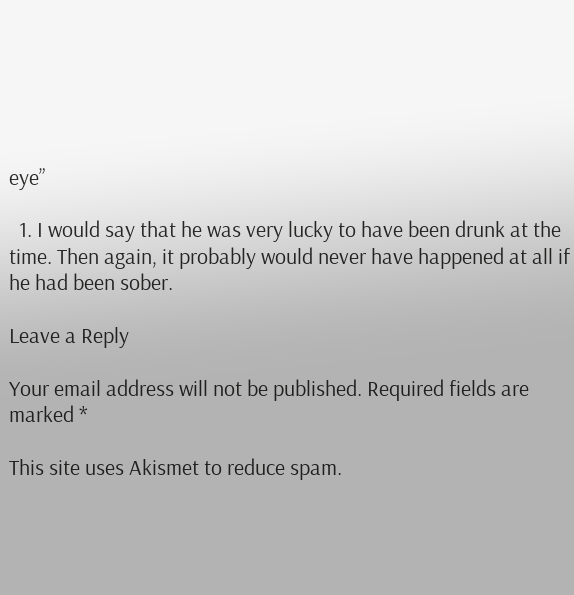eye”

  1. I would say that he was very lucky to have been drunk at the time. Then again, it probably would never have happened at all if he had been sober.

Leave a Reply

Your email address will not be published. Required fields are marked *

This site uses Akismet to reduce spam.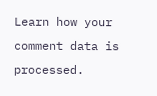Learn how your comment data is processed.